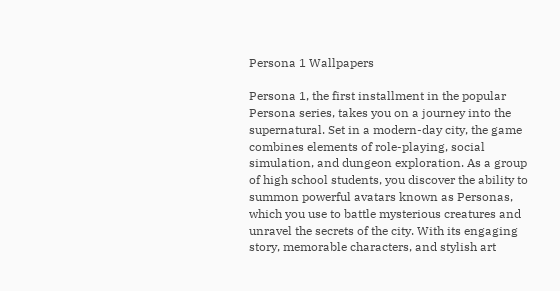Persona 1 Wallpapers

Persona 1, the first installment in the popular Persona series, takes you on a journey into the supernatural. Set in a modern-day city, the game combines elements of role-playing, social simulation, and dungeon exploration. As a group of high school students, you discover the ability to summon powerful avatars known as Personas, which you use to battle mysterious creatures and unravel the secrets of the city. With its engaging story, memorable characters, and stylish art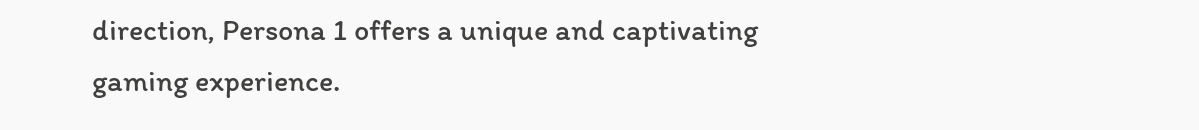direction, Persona 1 offers a unique and captivating gaming experience.